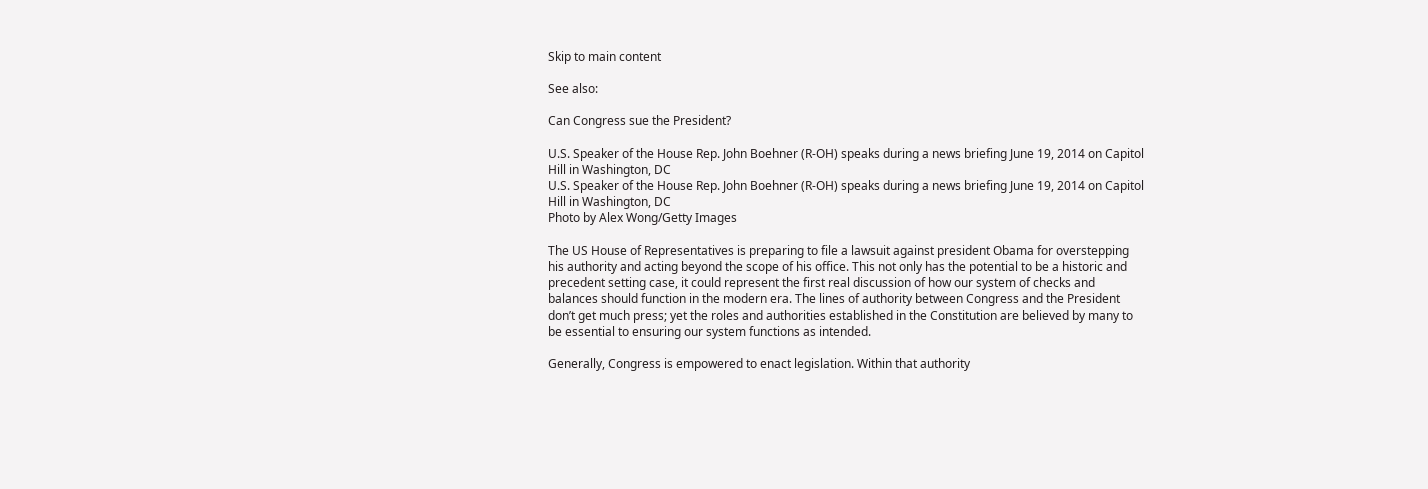Skip to main content

See also:

Can Congress sue the President?

U.S. Speaker of the House Rep. John Boehner (R-OH) speaks during a news briefing June 19, 2014 on Capitol Hill in Washington, DC
U.S. Speaker of the House Rep. John Boehner (R-OH) speaks during a news briefing June 19, 2014 on Capitol Hill in Washington, DC
Photo by Alex Wong/Getty Images

The US House of Representatives is preparing to file a lawsuit against president Obama for overstepping his authority and acting beyond the scope of his office. This not only has the potential to be a historic and precedent setting case, it could represent the first real discussion of how our system of checks and balances should function in the modern era. The lines of authority between Congress and the President don’t get much press; yet the roles and authorities established in the Constitution are believed by many to be essential to ensuring our system functions as intended.

Generally, Congress is empowered to enact legislation. Within that authority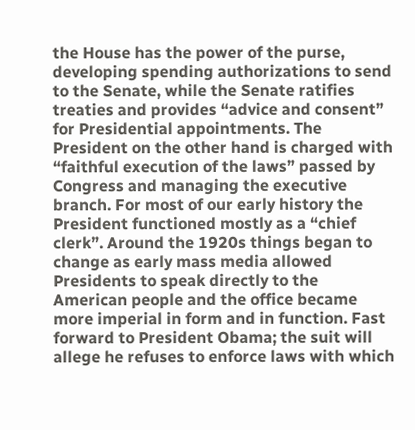the House has the power of the purse, developing spending authorizations to send to the Senate, while the Senate ratifies treaties and provides “advice and consent” for Presidential appointments. The President on the other hand is charged with “faithful execution of the laws” passed by Congress and managing the executive branch. For most of our early history the President functioned mostly as a “chief clerk”. Around the 1920s things began to change as early mass media allowed Presidents to speak directly to the American people and the office became more imperial in form and in function. Fast forward to President Obama; the suit will allege he refuses to enforce laws with which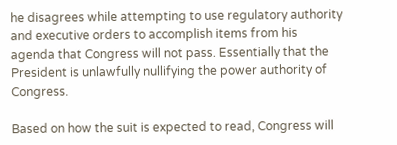he disagrees while attempting to use regulatory authority and executive orders to accomplish items from his agenda that Congress will not pass. Essentially that the President is unlawfully nullifying the power authority of Congress.

Based on how the suit is expected to read, Congress will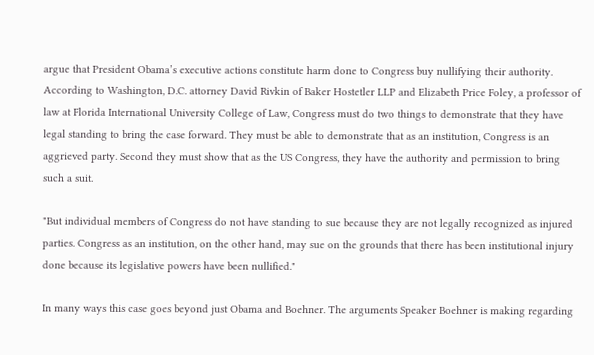argue that President Obama’s executive actions constitute harm done to Congress buy nullifying their authority. According to Washington, D.C. attorney David Rivkin of Baker Hostetler LLP and Elizabeth Price Foley, a professor of law at Florida International University College of Law, Congress must do two things to demonstrate that they have legal standing to bring the case forward. They must be able to demonstrate that as an institution, Congress is an aggrieved party. Second they must show that as the US Congress, they have the authority and permission to bring such a suit.

"But individual members of Congress do not have standing to sue because they are not legally recognized as injured parties. Congress as an institution, on the other hand, may sue on the grounds that there has been institutional injury done because its legislative powers have been nullified."

In many ways this case goes beyond just Obama and Boehner. The arguments Speaker Boehner is making regarding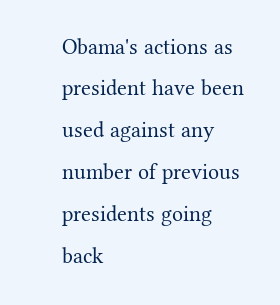Obama's actions as president have been used against any number of previous presidents going back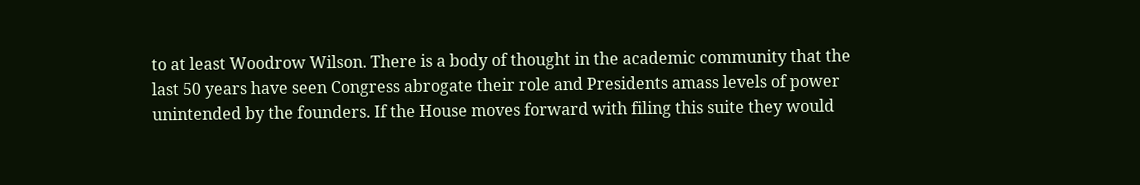to at least Woodrow Wilson. There is a body of thought in the academic community that the last 50 years have seen Congress abrogate their role and Presidents amass levels of power unintended by the founders. If the House moves forward with filing this suite they would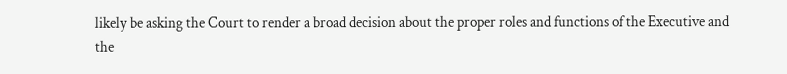likely be asking the Court to render a broad decision about the proper roles and functions of the Executive and the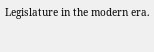Legislature in the modern era.